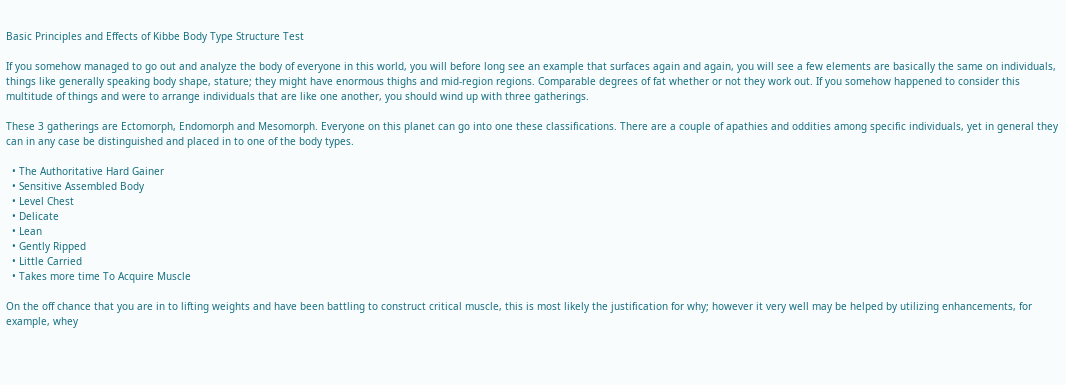Basic Principles and Effects of Kibbe Body Type Structure Test

If you somehow managed to go out and analyze the body of everyone in this world, you will before long see an example that surfaces again and again, you will see a few elements are basically the same on individuals, things like generally speaking body shape, stature; they might have enormous thighs and mid-region regions. Comparable degrees of fat whether or not they work out. If you somehow happened to consider this multitude of things and were to arrange individuals that are like one another, you should wind up with three gatherings.

These 3 gatherings are Ectomorph, Endomorph and Mesomorph. Everyone on this planet can go into one these classifications. There are a couple of apathies and oddities among specific individuals, yet in general they can in any case be distinguished and placed in to one of the body types.

  • The Authoritative Hard Gainer
  • Sensitive Assembled Body
  • Level Chest
  • Delicate
  • Lean
  • Gently Ripped
  • Little Carried
  • Takes more time To Acquire Muscle

On the off chance that you are in to lifting weights and have been battling to construct critical muscle, this is most likely the justification for why; however it very well may be helped by utilizing enhancements, for example, whey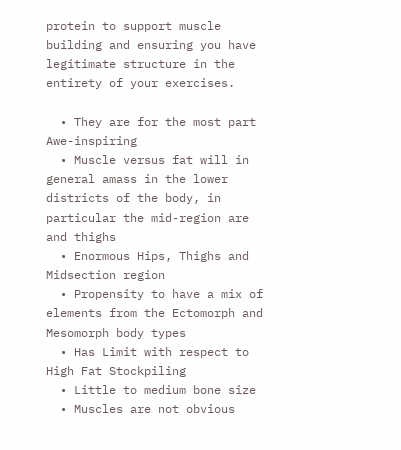protein to support muscle building and ensuring you have legitimate structure in the entirety of your exercises.

  • They are for the most part Awe-inspiring
  • Muscle versus fat will in general amass in the lower districts of the body, in particular the mid-region are and thighs
  • Enormous Hips, Thighs and Midsection region
  • Propensity to have a mix of elements from the Ectomorph and Mesomorph body types
  • Has Limit with respect to High Fat Stockpiling
  • Little to medium bone size
  • Muscles are not obvious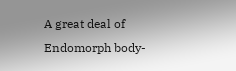A great deal of Endomorph body-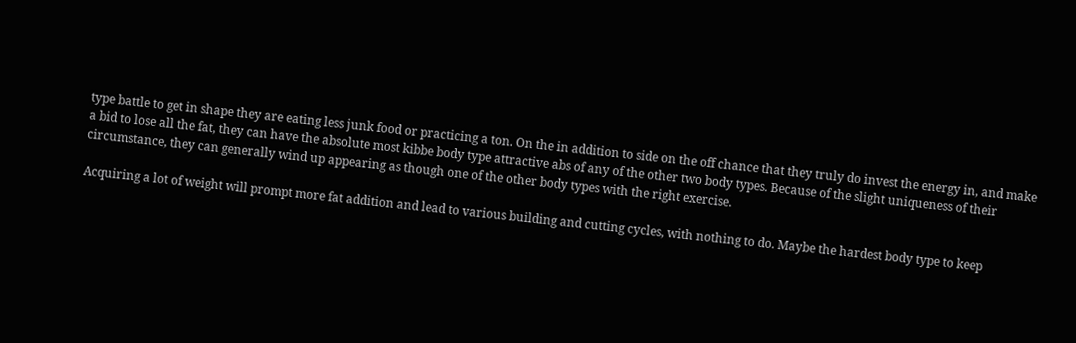type battle to get in shape they are eating less junk food or practicing a ton. On the in addition to side on the off chance that they truly do invest the energy in, and make a bid to lose all the fat, they can have the absolute most kibbe body type attractive abs of any of the other two body types. Because of the slight uniqueness of their circumstance, they can generally wind up appearing as though one of the other body types with the right exercise.

Acquiring a lot of weight will prompt more fat addition and lead to various building and cutting cycles, with nothing to do. Maybe the hardest body type to keep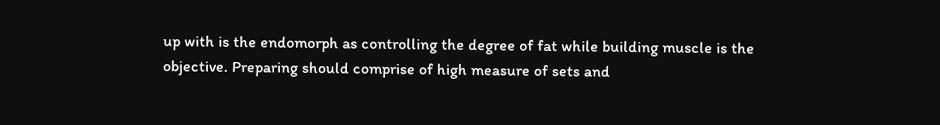up with is the endomorph as controlling the degree of fat while building muscle is the objective. Preparing should comprise of high measure of sets and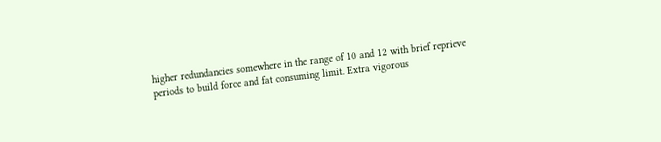higher redundancies somewhere in the range of 10 and 12 with brief reprieve periods to build force and fat consuming limit. Extra vigorous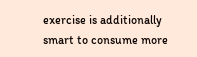exercise is additionally smart to consume more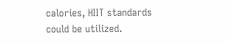calories, HIIT standards could be utilized.